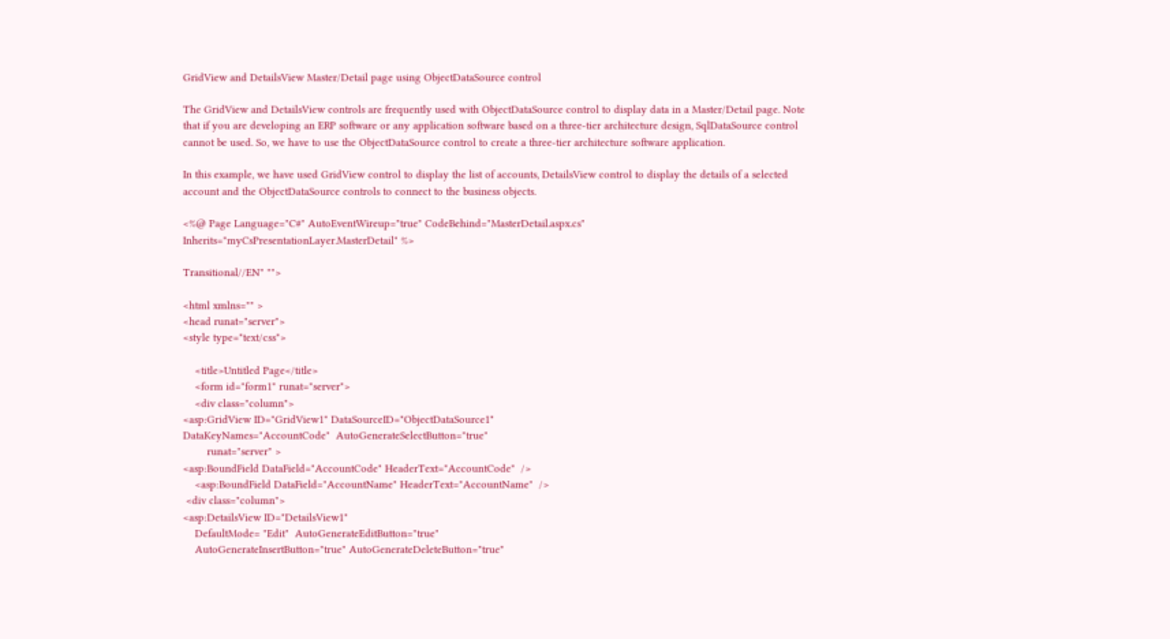GridView and DetailsView Master/Detail page using ObjectDataSource control

The GridView and DetailsView controls are frequently used with ObjectDataSource control to display data in a Master/Detail page. Note that if you are developing an ERP software or any application software based on a three-tier architecture design, SqlDataSource control cannot be used. So, we have to use the ObjectDataSource control to create a three-tier architecture software application.

In this example, we have used GridView control to display the list of accounts, DetailsView control to display the details of a selected account and the ObjectDataSource controls to connect to the business objects.

<%@ Page Language="C#" AutoEventWireup="true" CodeBehind="MasterDetail.aspx.cs"
Inherits="myCsPresentationLayer.MasterDetail" %>

Transitional//EN" "">

<html xmlns="" >
<head runat="server">
<style type="text/css">

    <title>Untitled Page</title>
    <form id="form1" runat="server">
    <div class="column">
<asp:GridView ID="GridView1" DataSourceID="ObjectDataSource1"
DataKeyNames="AccountCode"  AutoGenerateSelectButton="true"
        runat="server" >
<asp:BoundField DataField="AccountCode" HeaderText="AccountCode"  />
    <asp:BoundField DataField="AccountName" HeaderText="AccountName"  />
 <div class="column">
<asp:DetailsView ID="DetailsView1"
    DefaultMode= "Edit"  AutoGenerateEditButton="true"
    AutoGenerateInsertButton="true" AutoGenerateDeleteButton="true"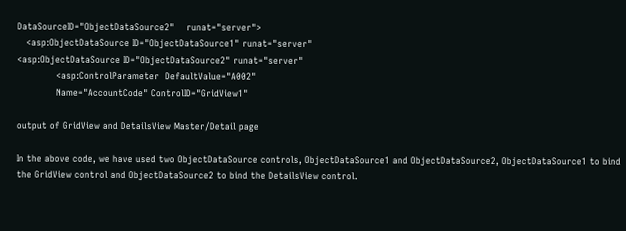DataSourceID="ObjectDataSource2"    runat="server">
   <asp:ObjectDataSource ID="ObjectDataSource1" runat="server"
<asp:ObjectDataSource ID="ObjectDataSource2" runat="server"
             <asp:ControlParameter  DefaultValue="A002"
             Name="AccountCode" ControlID="GridView1"

output of GridView and DetailsView Master/Detail page

In the above code, we have used two ObjectDataSource controls, ObjectDataSource1 and ObjectDataSource2, ObjectDataSource1 to bind the GridView control and ObjectDataSource2 to bind the DetailsView control.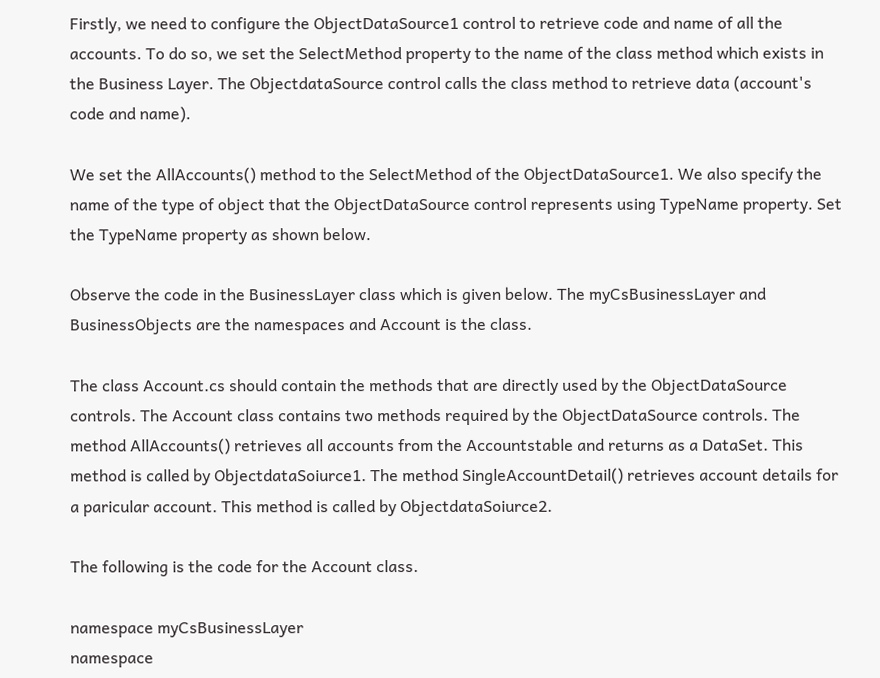Firstly, we need to configure the ObjectDataSource1 control to retrieve code and name of all the accounts. To do so, we set the SelectMethod property to the name of the class method which exists in the Business Layer. The ObjectdataSource control calls the class method to retrieve data (account's code and name).

We set the AllAccounts() method to the SelectMethod of the ObjectDataSource1. We also specify the name of the type of object that the ObjectDataSource control represents using TypeName property. Set the TypeName property as shown below.

Observe the code in the BusinessLayer class which is given below. The myCsBusinessLayer and BusinessObjects are the namespaces and Account is the class.

The class Account.cs should contain the methods that are directly used by the ObjectDataSource controls. The Account class contains two methods required by the ObjectDataSource controls. The method AllAccounts() retrieves all accounts from the Accountstable and returns as a DataSet. This method is called by ObjectdataSoiurce1. The method SingleAccountDetail() retrieves account details for a paricular account. This method is called by ObjectdataSoiurce2.

The following is the code for the Account class.

namespace myCsBusinessLayer
namespace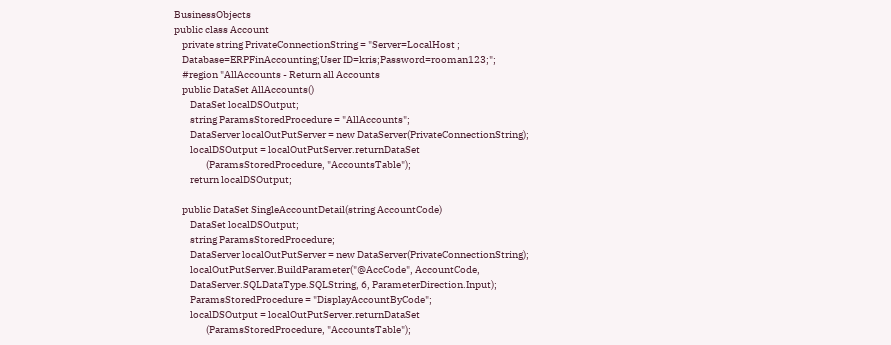BusinessObjects
public class Account
    private string PrivateConnectionString = "Server=LocalHost ;
    Database=ERPFinAccounting;User ID=kris;Password=rooman123;";
    #region "AllAccounts - Return all Accounts
    public DataSet AllAccounts()
        DataSet localDSOutput;
        string ParamsStoredProcedure = "AllAccounts";
        DataServer localOutPutServer = new DataServer(PrivateConnectionString);
        localDSOutput = localOutPutServer.returnDataSet
                (ParamsStoredProcedure, "AccountsTable");
        return localDSOutput;

    public DataSet SingleAccountDetail(string AccountCode)
        DataSet localDSOutput;
        string ParamsStoredProcedure;
        DataServer localOutPutServer = new DataServer(PrivateConnectionString);
        localOutPutServer.BuildParameter("@AccCode", AccountCode,
        DataServer.SQLDataType.SQLString, 6, ParameterDirection.Input);
        ParamsStoredProcedure = "DisplayAccountByCode";
        localDSOutput = localOutPutServer.returnDataSet
                (ParamsStoredProcedure, "AccountsTable");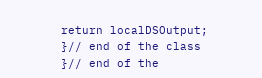return localDSOutput;
}// end of the class
}// end of the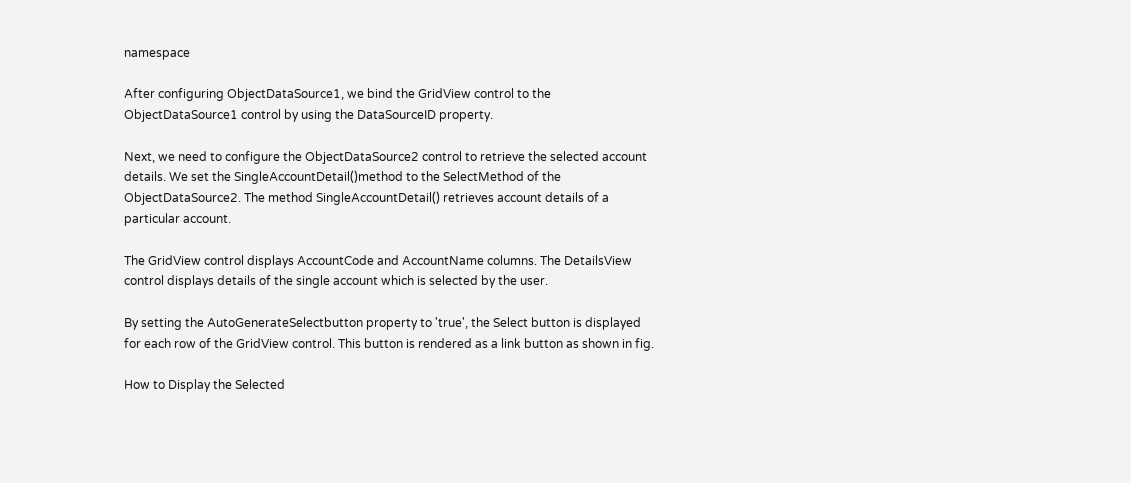namespace

After configuring ObjectDataSource1, we bind the GridView control to the ObjectDataSource1 control by using the DataSourceID property.

Next, we need to configure the ObjectDataSource2 control to retrieve the selected account details. We set the SingleAccountDetail()method to the SelectMethod of the ObjectDataSource2. The method SingleAccountDetail() retrieves account details of a particular account.

The GridView control displays AccountCode and AccountName columns. The DetailsView control displays details of the single account which is selected by the user.

By setting the AutoGenerateSelectbutton property to 'true', the Select button is displayed for each row of the GridView control. This button is rendered as a link button as shown in fig.

How to Display the Selected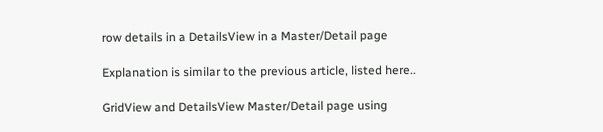row details in a DetailsView in a Master/Detail page

Explanation is similar to the previous article, listed here..

GridView and DetailsView Master/Detail page using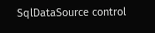SqlDataSource control